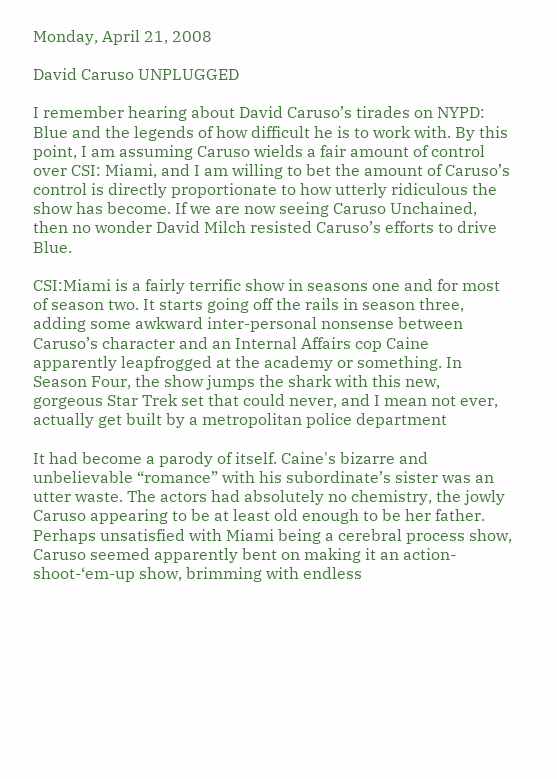Monday, April 21, 2008

David Caruso UNPLUGGED

I remember hearing about David Caruso’s tirades on NYPD: Blue and the legends of how difficult he is to work with. By this point, I am assuming Caruso wields a fair amount of control over CSI: Miami, and I am willing to bet the amount of Caruso’s control is directly proportionate to how utterly ridiculous the show has become. If we are now seeing Caruso Unchained, then no wonder David Milch resisted Caruso’s efforts to drive Blue.

CSI:Miami is a fairly terrific show in seasons one and for most of season two. It starts going off the rails in season three, adding some awkward inter-personal nonsense between Caruso’s character and an Internal Affairs cop Caine apparently leapfrogged at the academy or something. In Season Four, the show jumps the shark with this new, gorgeous Star Trek set that could never, and I mean not ever, actually get built by a metropolitan police department

It had become a parody of itself. Caine's bizarre and unbelievable “romance” with his subordinate’s sister was an utter waste. The actors had absolutely no chemistry, the jowly Caruso appearing to be at least old enough to be her father.
Perhaps unsatisfied with Miami being a cerebral process show, Caruso seemed apparently bent on making it an action-shoot-‘em-up show, brimming with endless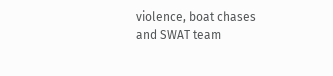violence, boat chases and SWAT team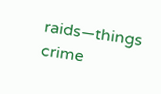raids—things crime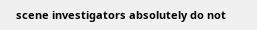scene investigators absolutely do not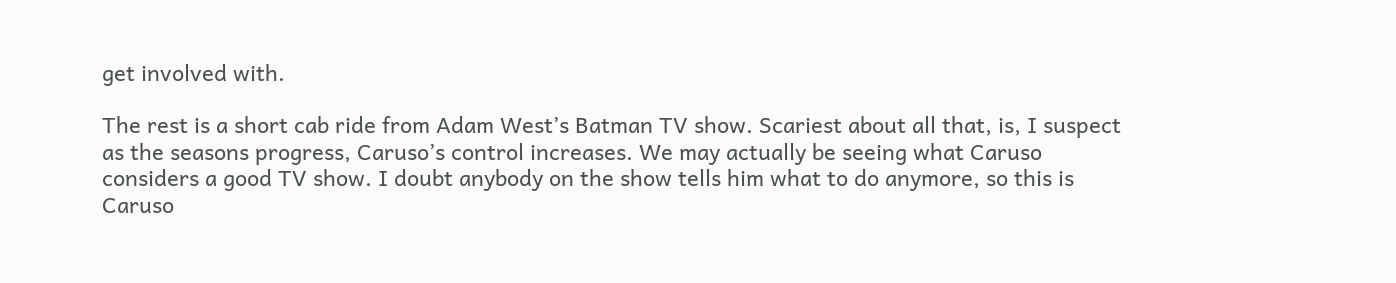get involved with.

The rest is a short cab ride from Adam West’s Batman TV show. Scariest about all that, is, I suspect as the seasons progress, Caruso’s control increases. We may actually be seeing what Caruso considers a good TV show. I doubt anybody on the show tells him what to do anymore, so this is Caruso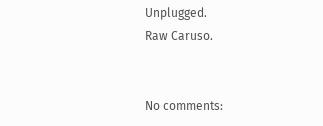Unplugged.
Raw Caruso.


No comments: